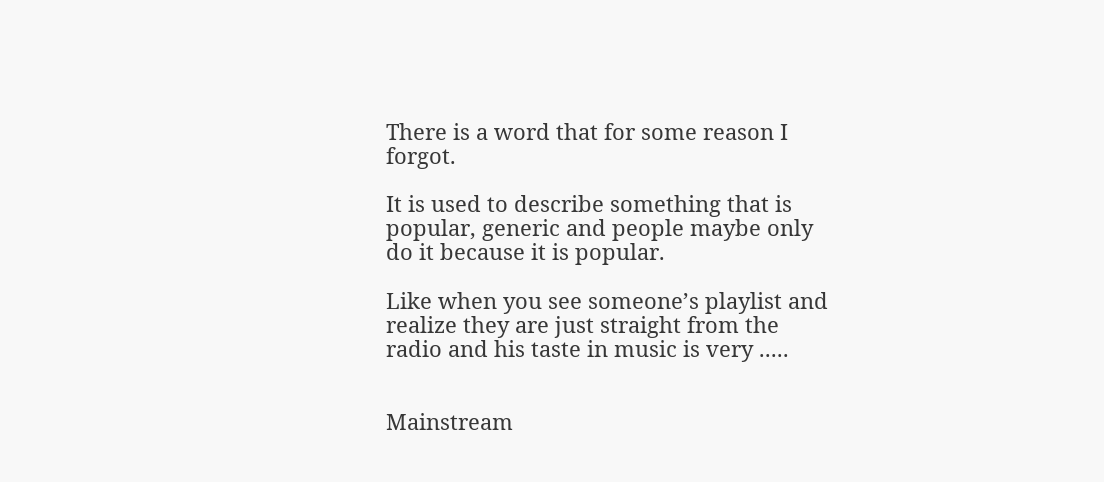There is a word that for some reason I forgot.

It is used to describe something that is popular, generic and people maybe only do it because it is popular.

Like when you see someone’s playlist and realize they are just straight from the radio and his taste in music is very .....


Mainstream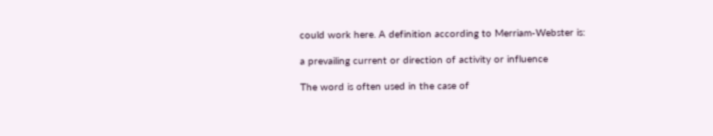could work here. A definition according to Merriam-Webster is:

a prevailing current or direction of activity or influence

The word is often used in the case of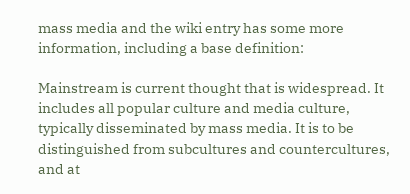mass media and the wiki entry has some more information, including a base definition:

Mainstream is current thought that is widespread. It includes all popular culture and media culture, typically disseminated by mass media. It is to be distinguished from subcultures and countercultures, and at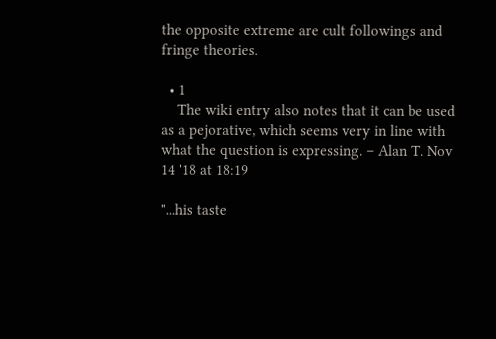the opposite extreme are cult followings and fringe theories.

  • 1
    The wiki entry also notes that it can be used as a pejorative, which seems very in line with what the question is expressing. – Alan T. Nov 14 '18 at 18:19

"...his taste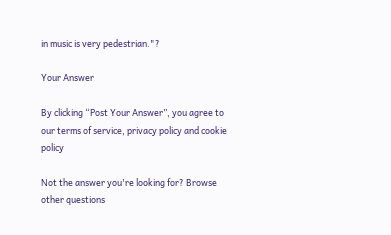in music is very pedestrian."?

Your Answer

By clicking “Post Your Answer”, you agree to our terms of service, privacy policy and cookie policy

Not the answer you're looking for? Browse other questions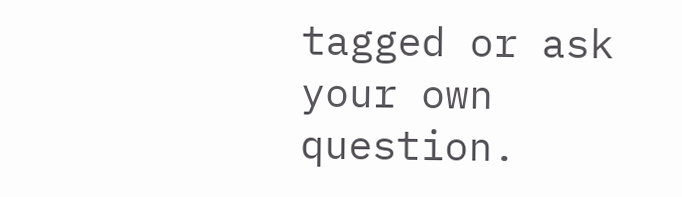tagged or ask your own question.